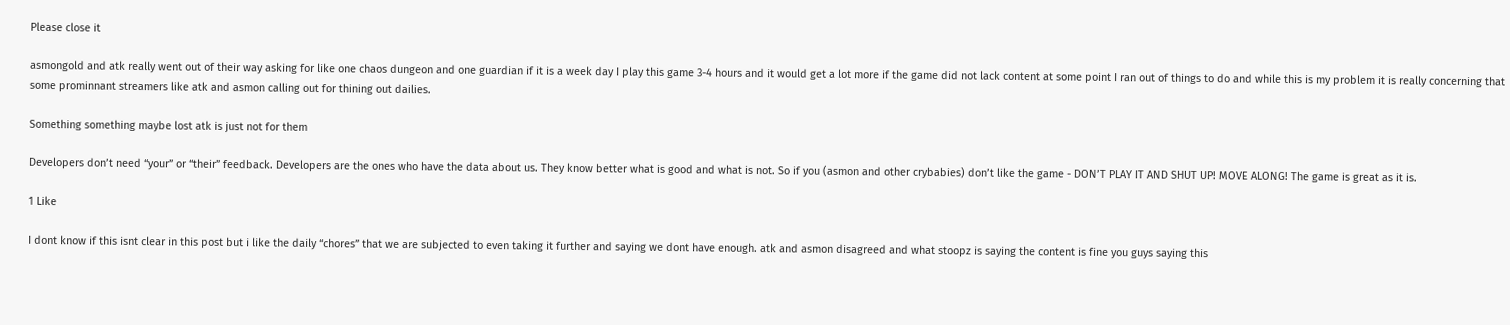Please close it

asmongold and atk really went out of their way asking for like one chaos dungeon and one guardian if it is a week day I play this game 3-4 hours and it would get a lot more if the game did not lack content at some point I ran out of things to do and while this is my problem it is really concerning that some prominnant streamers like atk and asmon calling out for thining out dailies.

Something something maybe lost atk is just not for them

Developers don’t need “your” or “their” feedback. Developers are the ones who have the data about us. They know better what is good and what is not. So if you (asmon and other crybabies) don’t like the game - DON’T PLAY IT AND SHUT UP! MOVE ALONG! The game is great as it is.

1 Like

I dont know if this isnt clear in this post but i like the daily “chores” that we are subjected to even taking it further and saying we dont have enough. atk and asmon disagreed and what stoopz is saying the content is fine you guys saying this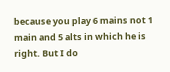because you play 6 mains not 1 main and 5 alts in which he is right. But I do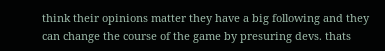think their opinions matter they have a big following and they can change the course of the game by presuring devs. thats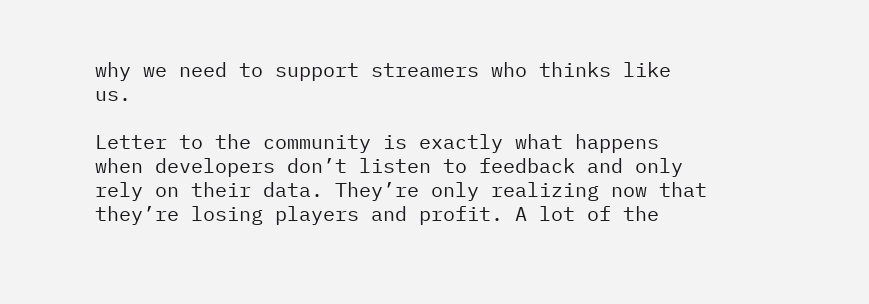why we need to support streamers who thinks like us.

Letter to the community is exactly what happens when developers don’t listen to feedback and only rely on their data. They’re only realizing now that they’re losing players and profit. A lot of the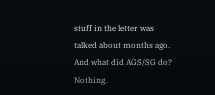stuff in the letter was talked about months ago. And what did AGS/SG do? Nothing.